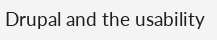Drupal and the usability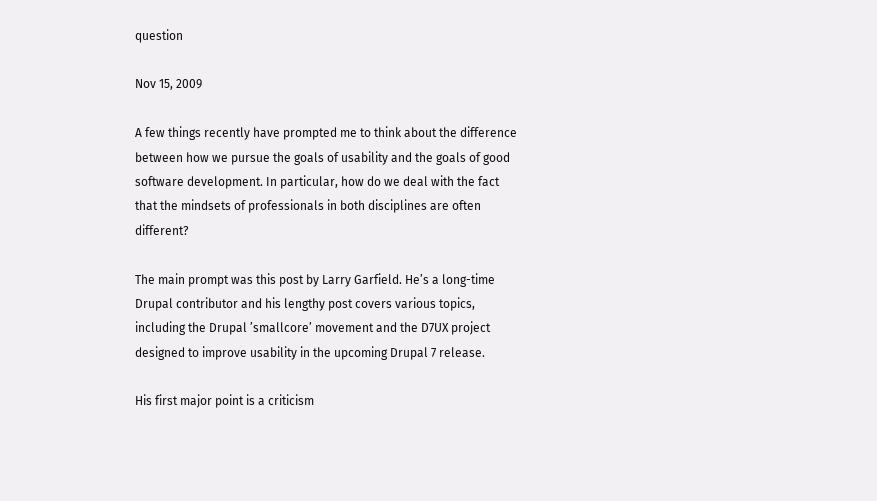question

Nov 15, 2009

A few things recently have prompted me to think about the difference between how we pursue the goals of usability and the goals of good software development. In particular, how do we deal with the fact that the mindsets of professionals in both disciplines are often different?

The main prompt was this post by Larry Garfield. He’s a long-time Drupal contributor and his lengthy post covers various topics, including the Drupal ’smallcore’ movement and the D7UX project designed to improve usability in the upcoming Drupal 7 release.

His first major point is a criticism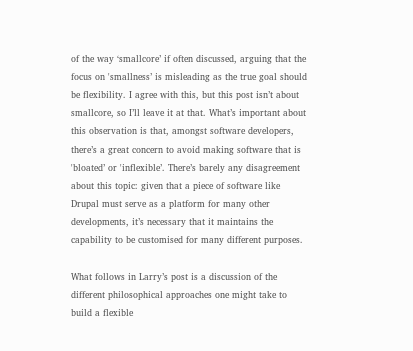of the way ‘smallcore’ if often discussed, arguing that the focus on 'smallness’ is misleading as the true goal should be flexibility. I agree with this, but this post isn’t about smallcore, so I’ll leave it at that. What’s important about this observation is that, amongst software developers, there’s a great concern to avoid making software that is 'bloated’ or 'inflexible’. There’s barely any disagreement about this topic: given that a piece of software like Drupal must serve as a platform for many other developments, it’s necessary that it maintains the capability to be customised for many different purposes.

What follows in Larry’s post is a discussion of the different philosophical approaches one might take to build a flexible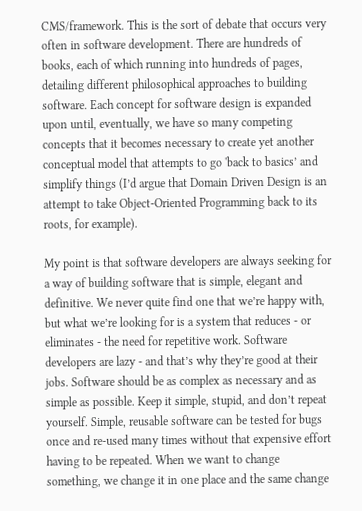CMS/framework. This is the sort of debate that occurs very often in software development. There are hundreds of books, each of which running into hundreds of pages, detailing different philosophical approaches to building software. Each concept for software design is expanded upon until, eventually, we have so many competing concepts that it becomes necessary to create yet another conceptual model that attempts to go 'back to basics’ and simplify things (I’d argue that Domain Driven Design is an attempt to take Object-Oriented Programming back to its roots, for example).

My point is that software developers are always seeking for a way of building software that is simple, elegant and definitive. We never quite find one that we’re happy with, but what we’re looking for is a system that reduces - or eliminates - the need for repetitive work. Software developers are lazy - and that’s why they’re good at their jobs. Software should be as complex as necessary and as simple as possible. Keep it simple, stupid, and don’t repeat yourself. Simple, reusable software can be tested for bugs once and re-used many times without that expensive effort having to be repeated. When we want to change something, we change it in one place and the same change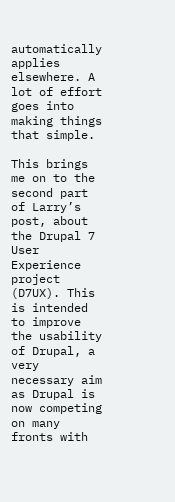automatically applies elsewhere. A lot of effort goes into making things that simple.

This brings me on to the second part of Larry’s post, about the Drupal 7 User Experience project (D7UX). This is intended to improve the usability of Drupal, a very necessary aim as Drupal is now competing on many fronts with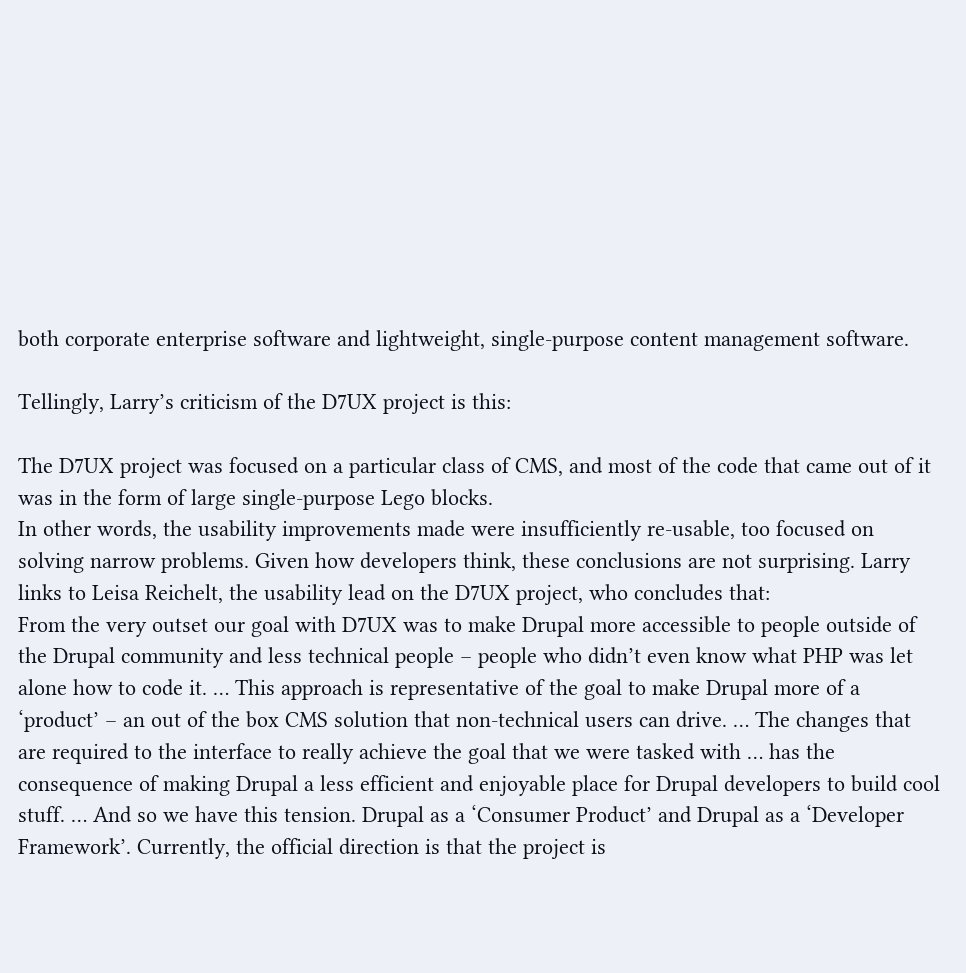both corporate enterprise software and lightweight, single-purpose content management software.

Tellingly, Larry’s criticism of the D7UX project is this:

The D7UX project was focused on a particular class of CMS, and most of the code that came out of it was in the form of large single-purpose Lego blocks.
In other words, the usability improvements made were insufficiently re-usable, too focused on solving narrow problems. Given how developers think, these conclusions are not surprising. Larry links to Leisa Reichelt, the usability lead on the D7UX project, who concludes that:
From the very outset our goal with D7UX was to make Drupal more accessible to people outside of the Drupal community and less technical people – people who didn’t even know what PHP was let alone how to code it. … This approach is representative of the goal to make Drupal more of a ‘product’ – an out of the box CMS solution that non-technical users can drive. … The changes that are required to the interface to really achieve the goal that we were tasked with … has the consequence of making Drupal a less efficient and enjoyable place for Drupal developers to build cool stuff. … And so we have this tension. Drupal as a ‘Consumer Product’ and Drupal as a ‘Developer Framework’. Currently, the official direction is that the project is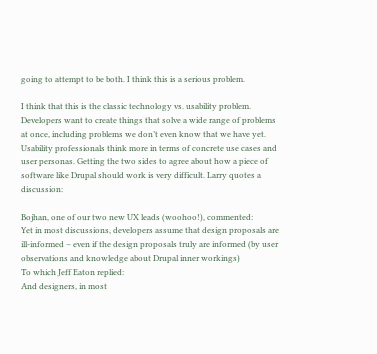going to attempt to be both. I think this is a serious problem.

I think that this is the classic technology vs. usability problem. Developers want to create things that solve a wide range of problems at once, including problems we don’t even know that we have yet. Usability professionals think more in terms of concrete use cases and user personas. Getting the two sides to agree about how a piece of software like Drupal should work is very difficult. Larry quotes a discussion:

Bojhan, one of our two new UX leads (woohoo!), commented:
Yet in most discussions, developers assume that design proposals are ill-informed – even if the design proposals truly are informed (by user observations and knowledge about Drupal inner workings)
To which Jeff Eaton replied:
And designers, in most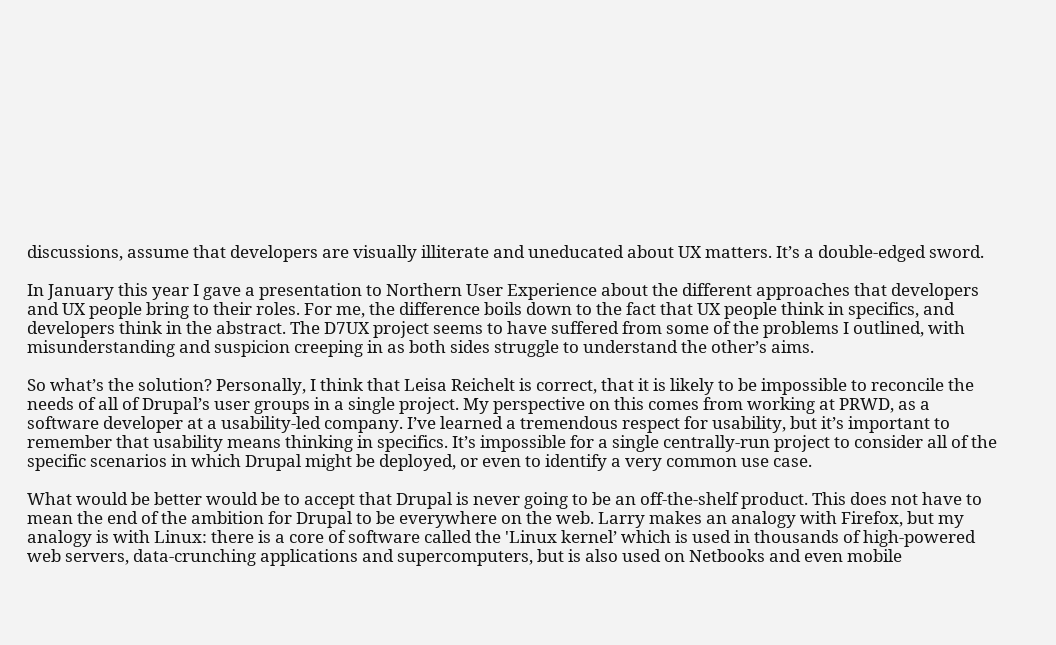discussions, assume that developers are visually illiterate and uneducated about UX matters. It’s a double-edged sword.

In January this year I gave a presentation to Northern User Experience about the different approaches that developers and UX people bring to their roles. For me, the difference boils down to the fact that UX people think in specifics, and developers think in the abstract. The D7UX project seems to have suffered from some of the problems I outlined, with misunderstanding and suspicion creeping in as both sides struggle to understand the other’s aims.

So what’s the solution? Personally, I think that Leisa Reichelt is correct, that it is likely to be impossible to reconcile the needs of all of Drupal’s user groups in a single project. My perspective on this comes from working at PRWD, as a software developer at a usability-led company. I’ve learned a tremendous respect for usability, but it’s important to remember that usability means thinking in specifics. It’s impossible for a single centrally-run project to consider all of the specific scenarios in which Drupal might be deployed, or even to identify a very common use case.

What would be better would be to accept that Drupal is never going to be an off-the-shelf product. This does not have to mean the end of the ambition for Drupal to be everywhere on the web. Larry makes an analogy with Firefox, but my analogy is with Linux: there is a core of software called the 'Linux kernel’ which is used in thousands of high-powered web servers, data-crunching applications and supercomputers, but is also used on Netbooks and even mobile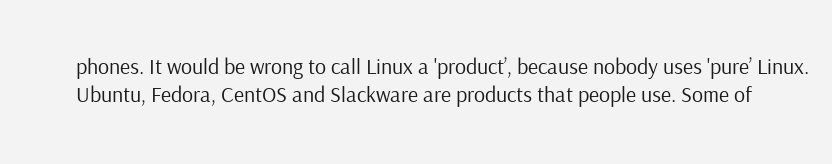phones. It would be wrong to call Linux a 'product’, because nobody uses 'pure’ Linux. Ubuntu, Fedora, CentOS and Slackware are products that people use. Some of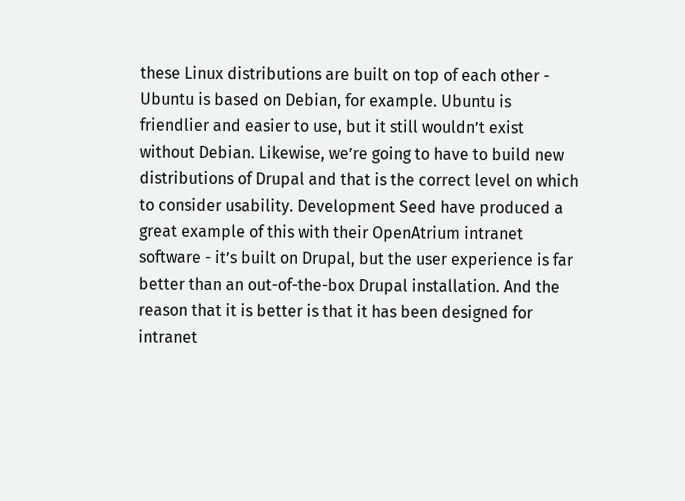these Linux distributions are built on top of each other - Ubuntu is based on Debian, for example. Ubuntu is friendlier and easier to use, but it still wouldn’t exist without Debian. Likewise, we’re going to have to build new distributions of Drupal and that is the correct level on which to consider usability. Development Seed have produced a great example of this with their OpenAtrium intranet software - it’s built on Drupal, but the user experience is far better than an out-of-the-box Drupal installation. And the reason that it is better is that it has been designed for intranet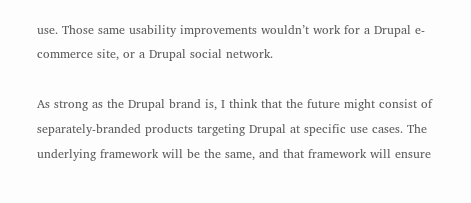use. Those same usability improvements wouldn’t work for a Drupal e-commerce site, or a Drupal social network.

As strong as the Drupal brand is, I think that the future might consist of separately-branded products targeting Drupal at specific use cases. The underlying framework will be the same, and that framework will ensure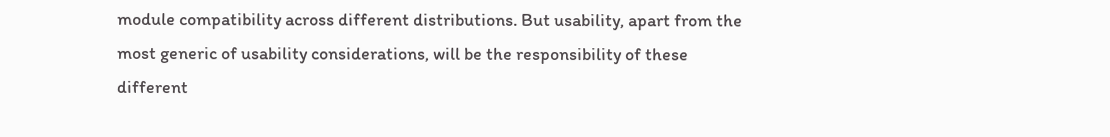module compatibility across different distributions. But usability, apart from the most generic of usability considerations, will be the responsibility of these different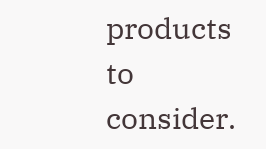products to consider.